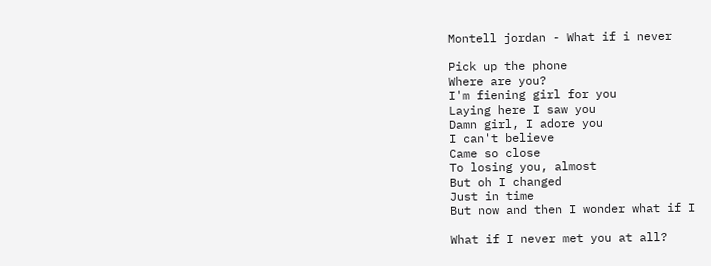Montell jordan - What if i never

Pick up the phone
Where are you?
I'm fiening girl for you
Laying here I saw you
Damn girl, I adore you
I can't believe
Came so close
To losing you, almost
But oh I changed
Just in time
But now and then I wonder what if I

What if I never met you at all?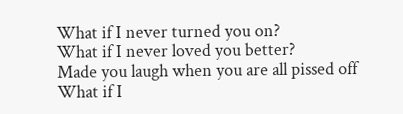What if I never turned you on?
What if I never loved you better?
Made you laugh when you are all pissed off
What if I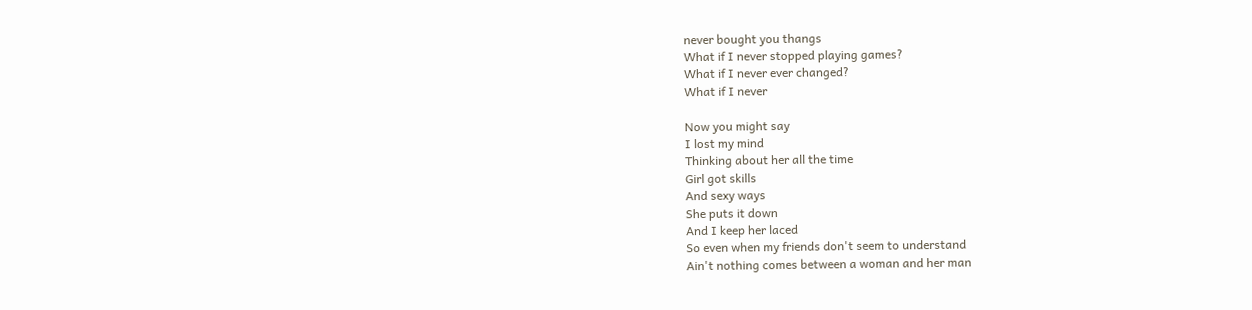never bought you thangs
What if I never stopped playing games?
What if I never ever changed?
What if I never

Now you might say
I lost my mind
Thinking about her all the time
Girl got skills
And sexy ways
She puts it down
And I keep her laced
So even when my friends don't seem to understand
Ain't nothing comes between a woman and her man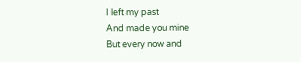I left my past
And made you mine
But every now and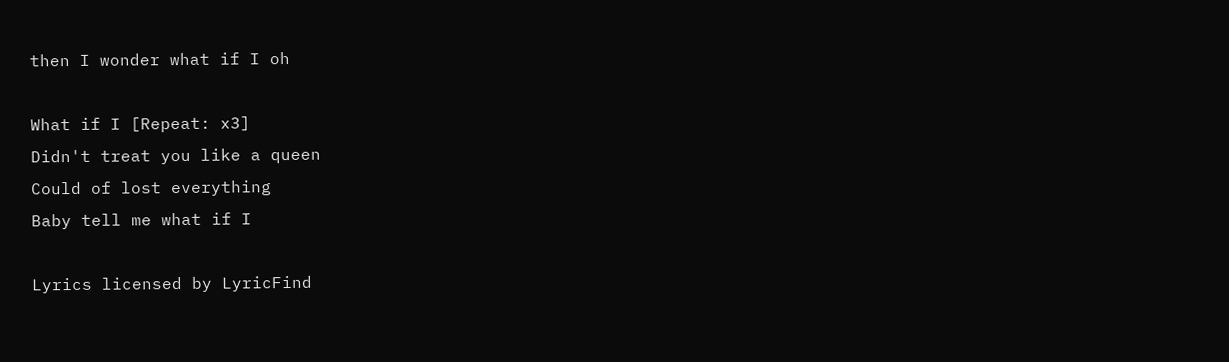then I wonder what if I oh

What if I [Repeat: x3]
Didn't treat you like a queen
Could of lost everything
Baby tell me what if I

Lyrics licensed by LyricFind